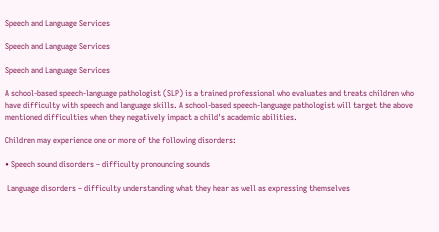Speech and Language Services

Speech and Language Services

Speech and Language Services

A school-based speech-language pathologist (SLP) is a trained professional who evaluates and treats children who have difficulty with speech and language skills. A school-based speech-language pathologist will target the above mentioned difficulties when they negatively impact a child's academic abilities.

Children may experience one or more of the following disorders:

• Speech sound disorders – difficulty pronouncing sounds

 Language disorders – difficulty understanding what they hear as well as expressing themselves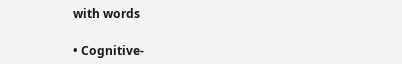with words

• Cognitive-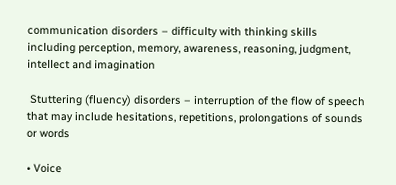communication disorders – difficulty with thinking skills including perception, memory, awareness, reasoning, judgment, intellect and imagination

 Stuttering (fluency) disorders – interruption of the flow of speech that may include hesitations, repetitions, prolongations of sounds or words

• Voice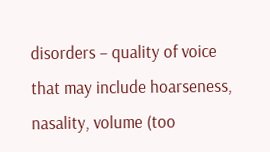disorders – quality of voice that may include hoarseness, nasality, volume (too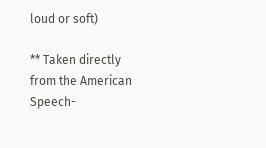loud or soft)

** Taken directly from the American Speech-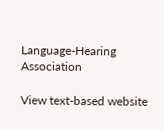Language-Hearing Association

View text-based website